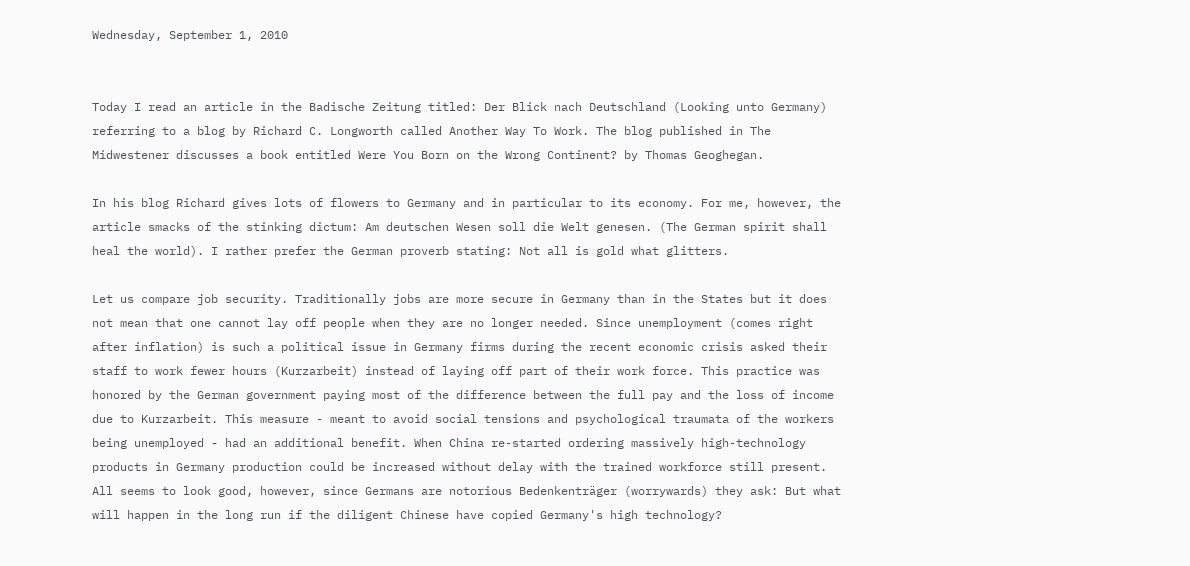Wednesday, September 1, 2010


Today I read an article in the Badische Zeitung titled: Der Blick nach Deutschland (Looking unto Germany) referring to a blog by Richard C. Longworth called Another Way To Work. The blog published in The Midwestener discusses a book entitled Were You Born on the Wrong Continent? by Thomas Geoghegan.

In his blog Richard gives lots of flowers to Germany and in particular to its economy. For me, however, the article smacks of the stinking dictum: Am deutschen Wesen soll die Welt genesen. (The German spirit shall heal the world). I rather prefer the German proverb stating: Not all is gold what glitters.

Let us compare job security. Traditionally jobs are more secure in Germany than in the States but it does not mean that one cannot lay off people when they are no longer needed. Since unemployment (comes right after inflation) is such a political issue in Germany firms during the recent economic crisis asked their staff to work fewer hours (Kurzarbeit) instead of laying off part of their work force. This practice was honored by the German government paying most of the difference between the full pay and the loss of income due to Kurzarbeit. This measure - meant to avoid social tensions and psychological traumata of the workers being unemployed - had an additional benefit. When China re-started ordering massively high-technology products in Germany production could be increased without delay with the trained workforce still present. All seems to look good, however, since Germans are notorious Bedenkenträger (worrywards) they ask: But what will happen in the long run if the diligent Chinese have copied Germany's high technology?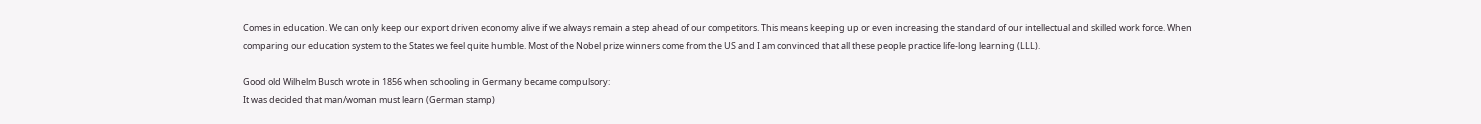Comes in education. We can only keep our export driven economy alive if we always remain a step ahead of our competitors. This means keeping up or even increasing the standard of our intellectual and skilled work force. When comparing our education system to the States we feel quite humble. Most of the Nobel prize winners come from the US and I am convinced that all these people practice life-long learning (LLL).

Good old Wilhelm Busch wrote in 1856 when schooling in Germany became compulsory:
It was decided that man/woman must learn (German stamp)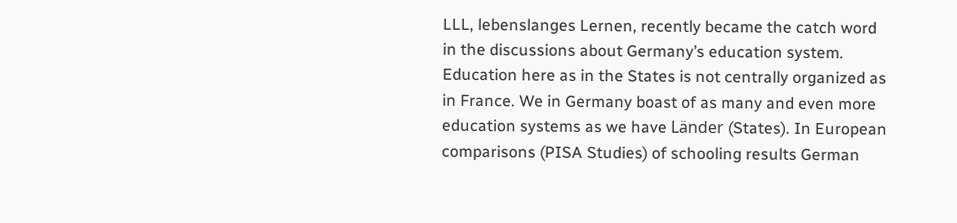LLL, lebenslanges Lernen, recently became the catch word in the discussions about Germany’s education system. Education here as in the States is not centrally organized as in France. We in Germany boast of as many and even more education systems as we have Länder (States). In European comparisons (PISA Studies) of schooling results German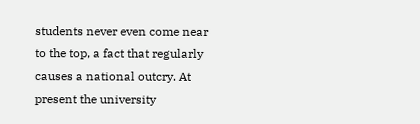students never even come near to the top, a fact that regularly causes a national outcry. At present the university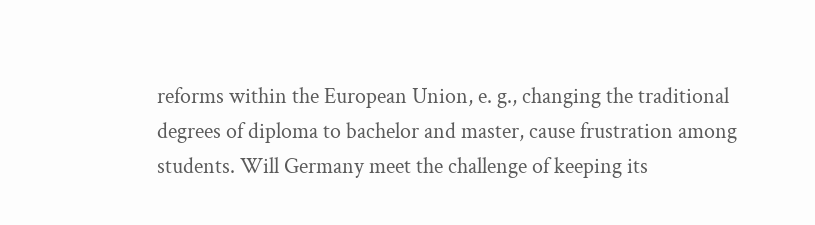reforms within the European Union, e. g., changing the traditional degrees of diploma to bachelor and master, cause frustration among students. Will Germany meet the challenge of keeping its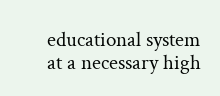educational system at a necessary high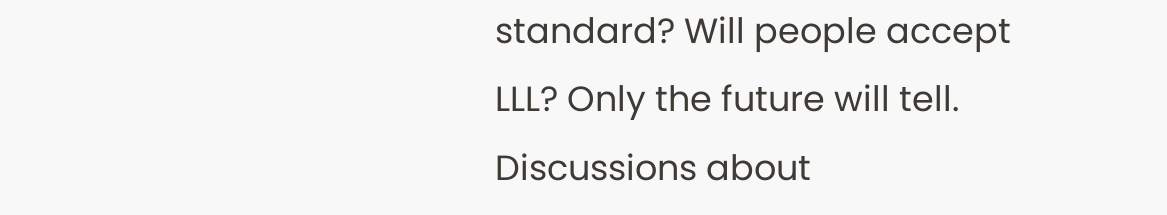standard? Will people accept LLL? Only the future will tell. Discussions about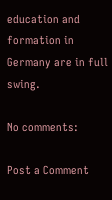education and formation in Germany are in full swing.

No comments:

Post a Comment